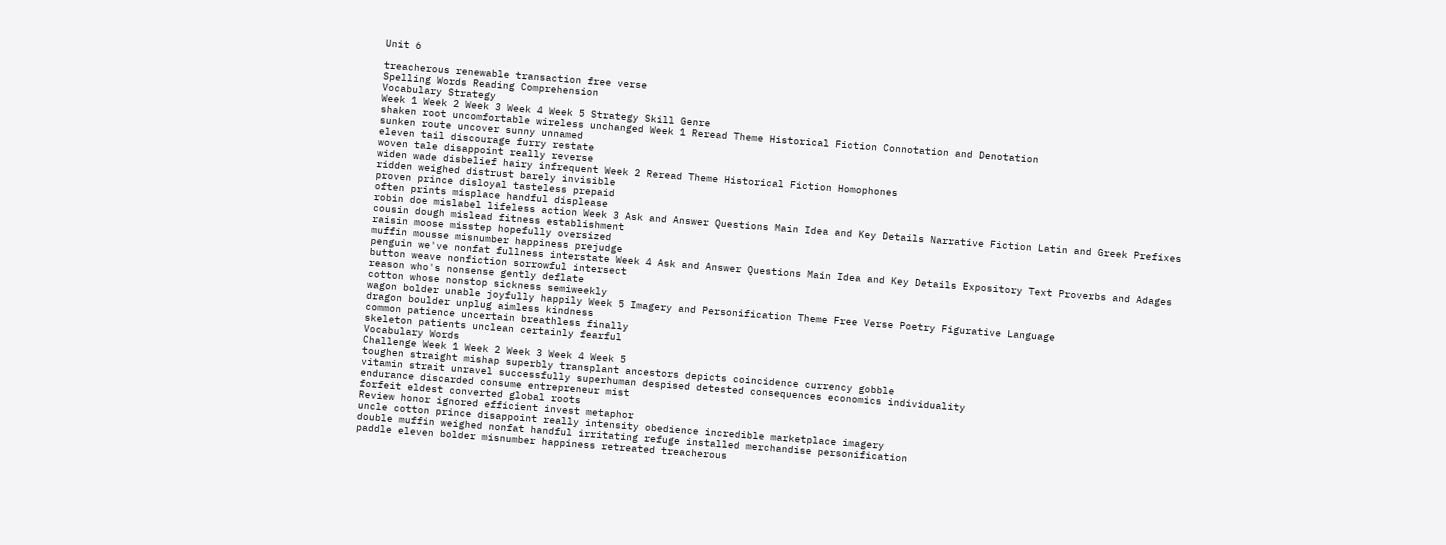Unit 6

treacherous renewable transaction free verse
Spelling Words Reading Comprehension
Vocabulary Strategy
Week 1 Week 2 Week 3 Week 4 Week 5 Strategy Skill Genre
shaken root uncomfortable wireless unchanged Week 1 Reread Theme Historical Fiction Connotation and Denotation
sunken route uncover sunny unnamed
eleven tail discourage furry restate
woven tale disappoint really reverse
widen wade disbelief hairy infrequent Week 2 Reread Theme Historical Fiction Homophones
ridden weighed distrust barely invisible
proven prince disloyal tasteless prepaid
often prints misplace handful displease
robin doe mislabel lifeless action Week 3 Ask and Answer Questions Main Idea and Key Details Narrative Fiction Latin and Greek Prefixes
cousin dough mislead fitness establishment
raisin moose misstep hopefully oversized
muffin mousse misnumber happiness prejudge
penguin we've nonfat fullness interstate Week 4 Ask and Answer Questions Main Idea and Key Details Expository Text Proverbs and Adages
button weave nonfiction sorrowful intersect
reason who's nonsense gently deflate
cotton whose nonstop sickness semiweekly
wagon bolder unable joyfully happily Week 5 Imagery and Personification Theme Free Verse Poetry Figurative Language
dragon boulder unplug aimless kindness
common patience uncertain breathless finally
skeleton patients unclean certainly fearful
Vocabulary Words
Challenge Week 1 Week 2 Week 3 Week 4 Week 5
toughen straight mishap superbly transplant ancestors depicts coincidence currency gobble
vitamin strait unravel successfully superhuman despised detested consequences economics individuality
endurance discarded consume entrepreneur mist
forfeit eldest converted global roots
Review honor ignored efficient invest metaphor
uncle cotton prince disappoint really intensity obedience incredible marketplace imagery
double muffin weighed nonfat handful irritating refuge installed merchandise personification
paddle eleven bolder misnumber happiness retreated treacherous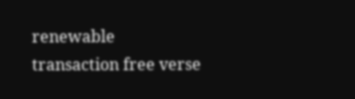renewable transaction free verse